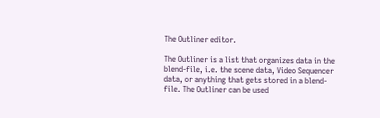The Outliner editor.

The Outliner is a list that organizes data in the blend-file, i.e. the scene data, Video Sequencer data, or anything that gets stored in a blend-file. The Outliner can be used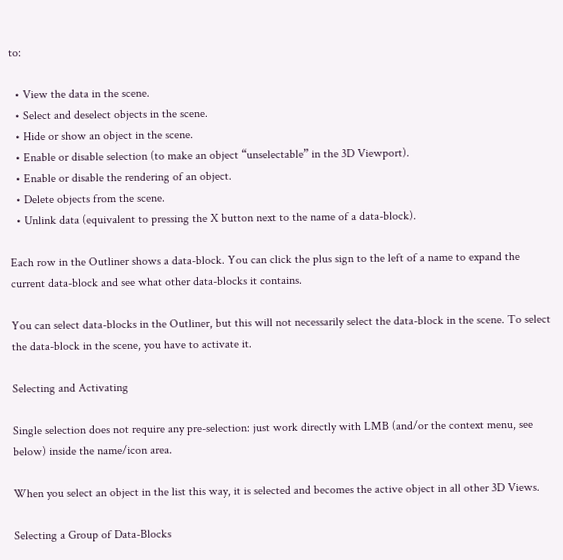to:

  • View the data in the scene.
  • Select and deselect objects in the scene.
  • Hide or show an object in the scene.
  • Enable or disable selection (to make an object “unselectable” in the 3D Viewport).
  • Enable or disable the rendering of an object.
  • Delete objects from the scene.
  • Unlink data (equivalent to pressing the X button next to the name of a data-block).

Each row in the Outliner shows a data-block. You can click the plus sign to the left of a name to expand the current data-block and see what other data-blocks it contains.

You can select data-blocks in the Outliner, but this will not necessarily select the data-block in the scene. To select the data-block in the scene, you have to activate it.

Selecting and Activating

Single selection does not require any pre-selection: just work directly with LMB (and/or the context menu, see below) inside the name/icon area.

When you select an object in the list this way, it is selected and becomes the active object in all other 3D Views.

Selecting a Group of Data-Blocks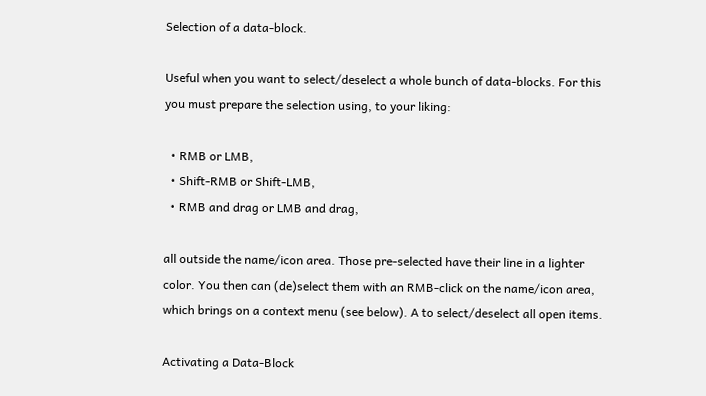Selection of a data-block.

Useful when you want to select/deselect a whole bunch of data-blocks. For this you must prepare the selection using, to your liking:

  • RMB or LMB,
  • Shift-RMB or Shift-LMB,
  • RMB and drag or LMB and drag,

all outside the name/icon area. Those pre-selected have their line in a lighter color. You then can (de)select them with an RMB-click on the name/icon area, which brings on a context menu (see below). A to select/deselect all open items.

Activating a Data-Block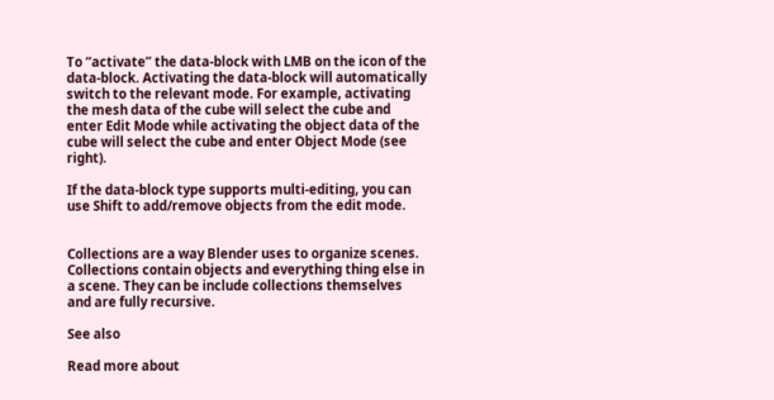To “activate” the data-block with LMB on the icon of the data-block. Activating the data-block will automatically switch to the relevant mode. For example, activating the mesh data of the cube will select the cube and enter Edit Mode while activating the object data of the cube will select the cube and enter Object Mode (see right).

If the data-block type supports multi-editing, you can use Shift to add/remove objects from the edit mode.


Collections are a way Blender uses to organize scenes. Collections contain objects and everything thing else in a scene. They can be include collections themselves and are fully recursive.

See also

Read more about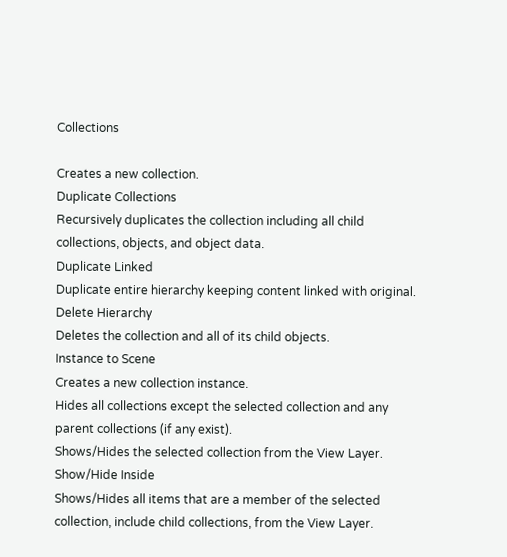Collections

Creates a new collection.
Duplicate Collections
Recursively duplicates the collection including all child collections, objects, and object data.
Duplicate Linked
Duplicate entire hierarchy keeping content linked with original.
Delete Hierarchy
Deletes the collection and all of its child objects.
Instance to Scene
Creates a new collection instance.
Hides all collections except the selected collection and any parent collections (if any exist).
Shows/Hides the selected collection from the View Layer.
Show/Hide Inside
Shows/Hides all items that are a member of the selected collection, include child collections, from the View Layer.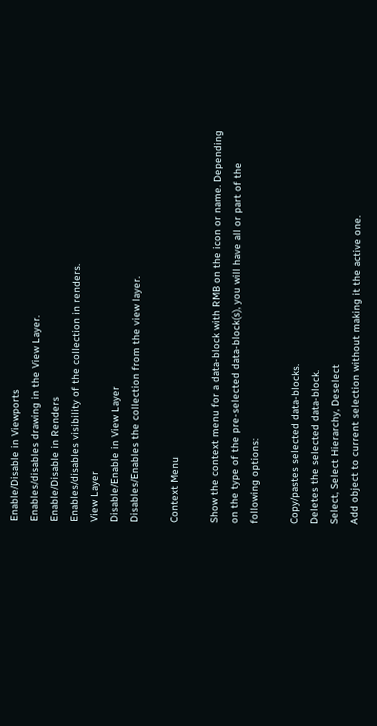Enable/Disable in Viewports
Enables/disables drawing in the View Layer.
Enable/Disable in Renders
Enables/disables visibility of the collection in renders.
View Layer
Disable/Enable in View Layer
Disables/Enables the collection from the view layer.

Context Menu

Show the context menu for a data-block with RMB on the icon or name. Depending on the type of the pre-selected data-block(s), you will have all or part of the following options:

Copy/pastes selected data-blocks.
Deletes the selected data-block.
Select, Select Hierarchy, Deselect
Add object to current selection without making it the active one.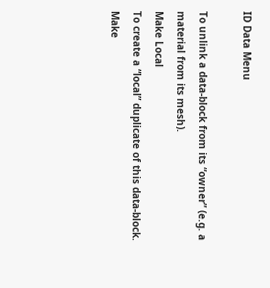ID Data Menu

To unlink a data-block from its “owner” (e.g. a material from its mesh).
Make Local
To create a “local” duplicate of this data-block.
Make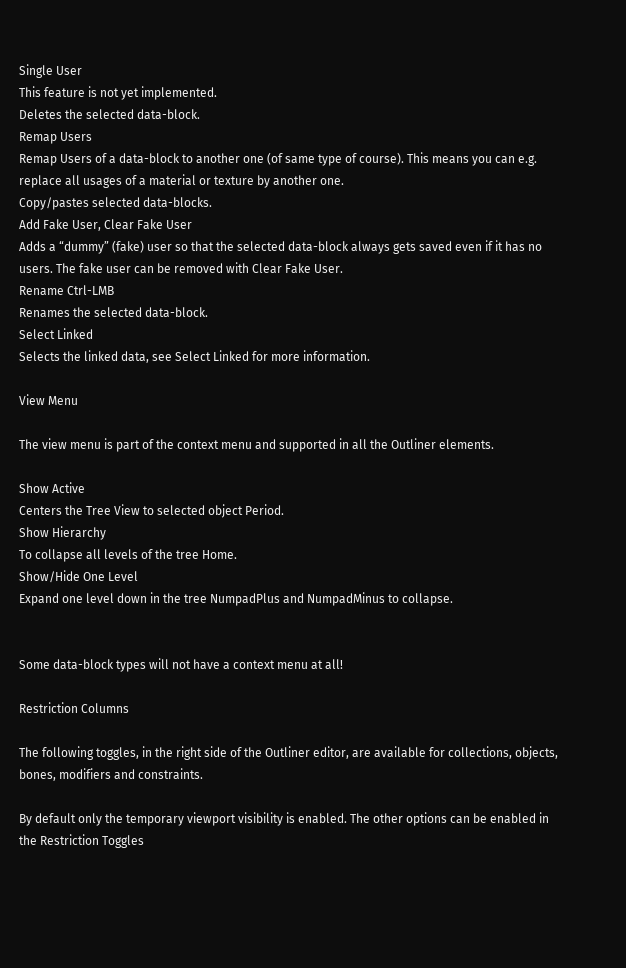Single User
This feature is not yet implemented.
Deletes the selected data-block.
Remap Users
Remap Users of a data-block to another one (of same type of course). This means you can e.g. replace all usages of a material or texture by another one.
Copy/pastes selected data-blocks.
Add Fake User, Clear Fake User
Adds a “dummy” (fake) user so that the selected data-block always gets saved even if it has no users. The fake user can be removed with Clear Fake User.
Rename Ctrl-LMB
Renames the selected data-block.
Select Linked
Selects the linked data, see Select Linked for more information.

View Menu

The view menu is part of the context menu and supported in all the Outliner elements.

Show Active
Centers the Tree View to selected object Period.
Show Hierarchy
To collapse all levels of the tree Home.
Show/Hide One Level
Expand one level down in the tree NumpadPlus and NumpadMinus to collapse.


Some data-block types will not have a context menu at all!

Restriction Columns

The following toggles, in the right side of the Outliner editor, are available for collections, objects, bones, modifiers and constraints.

By default only the temporary viewport visibility is enabled. The other options can be enabled in the Restriction Toggles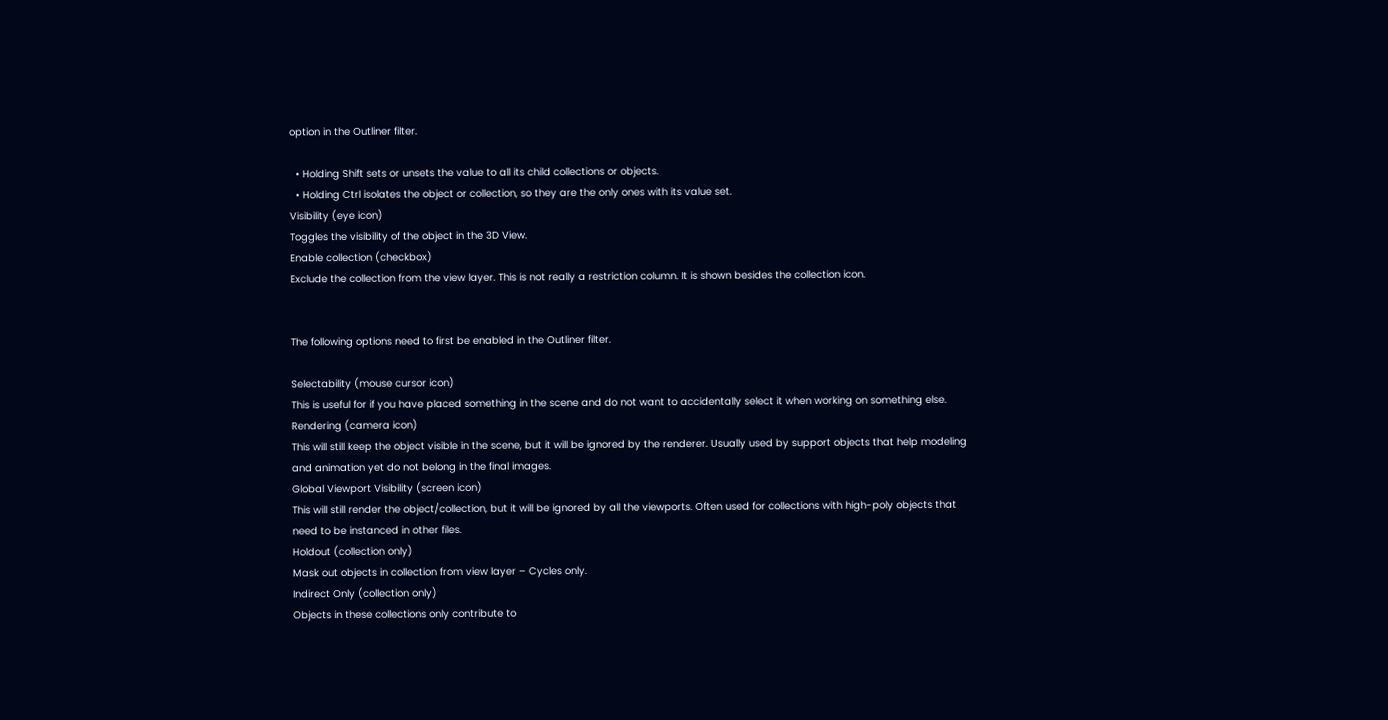option in the Outliner filter.

  • Holding Shift sets or unsets the value to all its child collections or objects.
  • Holding Ctrl isolates the object or collection, so they are the only ones with its value set.
Visibility (eye icon)
Toggles the visibility of the object in the 3D View.
Enable collection (checkbox)
Exclude the collection from the view layer. This is not really a restriction column. It is shown besides the collection icon.


The following options need to first be enabled in the Outliner filter.

Selectability (mouse cursor icon)
This is useful for if you have placed something in the scene and do not want to accidentally select it when working on something else.
Rendering (camera icon)
This will still keep the object visible in the scene, but it will be ignored by the renderer. Usually used by support objects that help modeling and animation yet do not belong in the final images.
Global Viewport Visibility (screen icon)
This will still render the object/collection, but it will be ignored by all the viewports. Often used for collections with high-poly objects that need to be instanced in other files.
Holdout (collection only)
Mask out objects in collection from view layer – Cycles only.
Indirect Only (collection only)
Objects in these collections only contribute to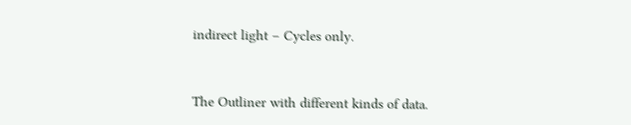indirect light – Cycles only.



The Outliner with different kinds of data.